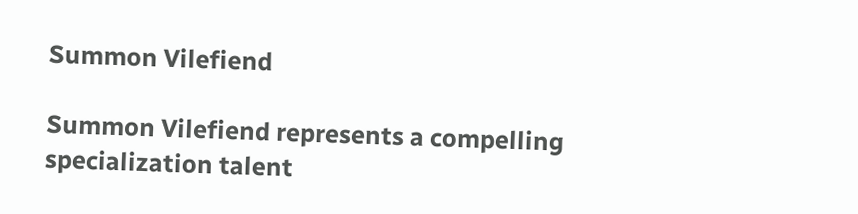Summon Vilefiend

Summon Vilefiend represents a compelling specialization talent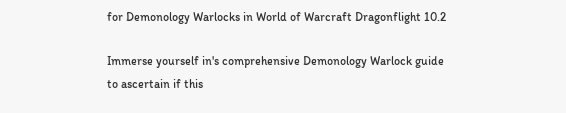for Demonology Warlocks in World of Warcraft Dragonflight 10.2

Immerse yourself in's comprehensive Demonology Warlock guide to ascertain if this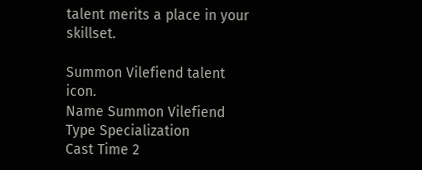talent merits a place in your skillset.

Summon Vilefiend talent icon.
Name Summon Vilefiend
Type Specialization
Cast Time 2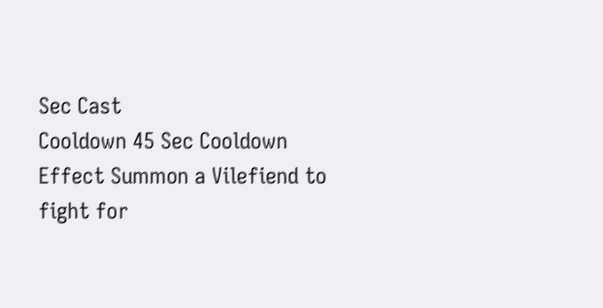Sec Cast
Cooldown 45 Sec Cooldown
Effect Summon a Vilefiend to fight for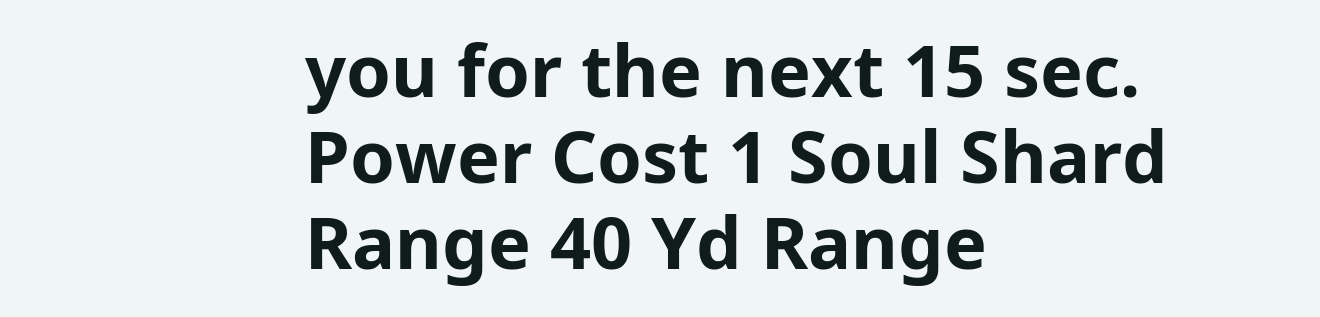you for the next 15 sec.
Power Cost 1 Soul Shard
Range 40 Yd Range